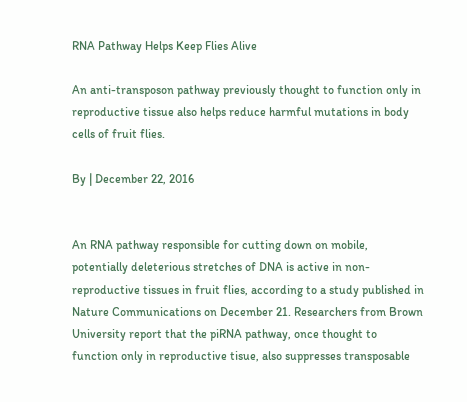RNA Pathway Helps Keep Flies Alive

An anti-transposon pathway previously thought to function only in reproductive tissue also helps reduce harmful mutations in body cells of fruit flies.

By | December 22, 2016


An RNA pathway responsible for cutting down on mobile, potentially deleterious stretches of DNA is active in non-reproductive tissues in fruit flies, according to a study published in Nature Communications on December 21. Researchers from Brown University report that the piRNA pathway, once thought to function only in reproductive tisue, also suppresses transposable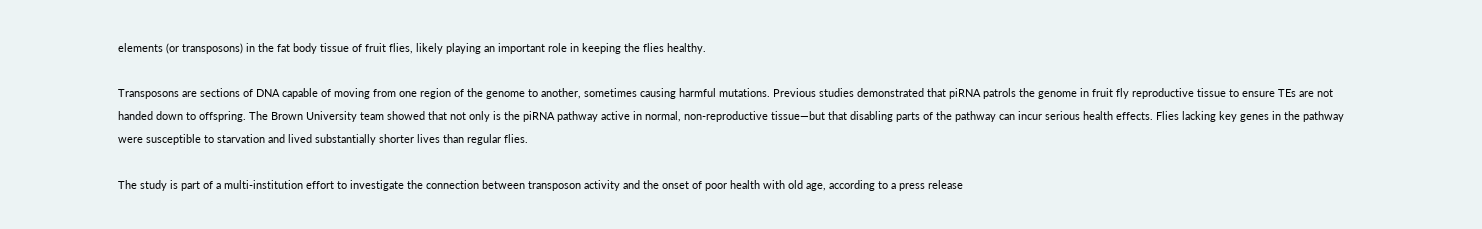elements (or transposons) in the fat body tissue of fruit flies, likely playing an important role in keeping the flies healthy.

Transposons are sections of DNA capable of moving from one region of the genome to another, sometimes causing harmful mutations. Previous studies demonstrated that piRNA patrols the genome in fruit fly reproductive tissue to ensure TEs are not handed down to offspring. The Brown University team showed that not only is the piRNA pathway active in normal, non-reproductive tissue—but that disabling parts of the pathway can incur serious health effects. Flies lacking key genes in the pathway were susceptible to starvation and lived substantially shorter lives than regular flies.

The study is part of a multi-institution effort to investigate the connection between transposon activity and the onset of poor health with old age, according to a press release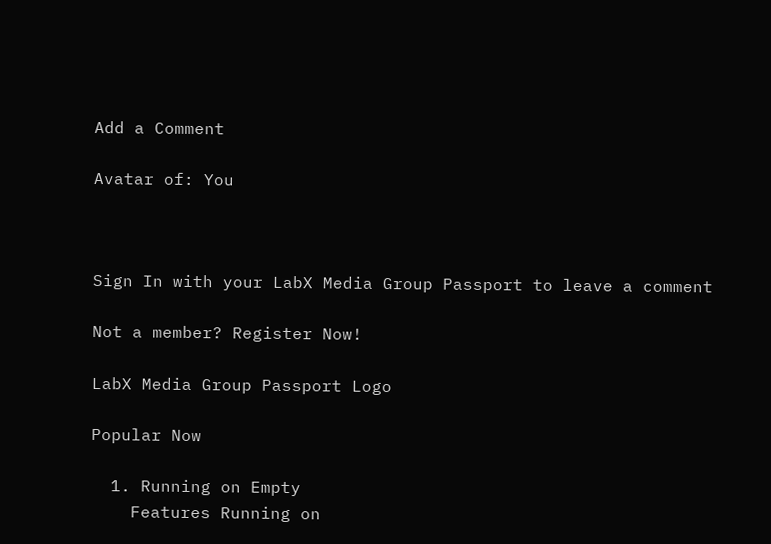Add a Comment

Avatar of: You



Sign In with your LabX Media Group Passport to leave a comment

Not a member? Register Now!

LabX Media Group Passport Logo

Popular Now

  1. Running on Empty
    Features Running on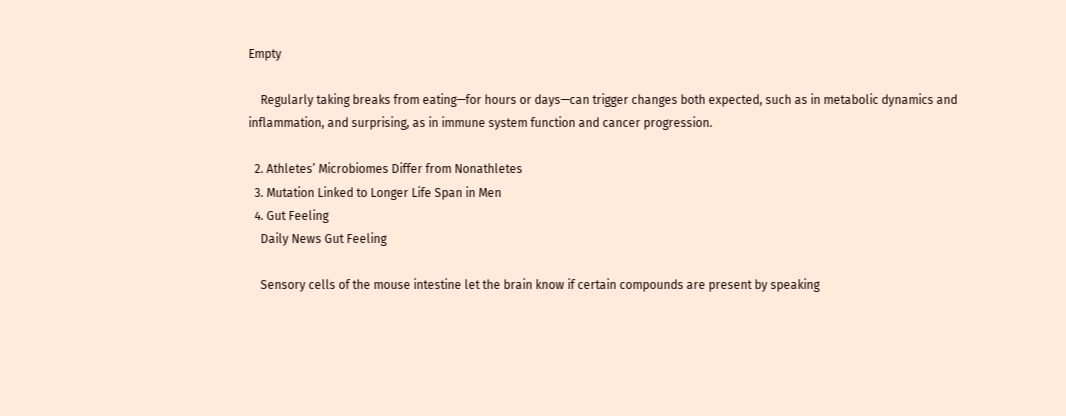Empty

    Regularly taking breaks from eating—for hours or days—can trigger changes both expected, such as in metabolic dynamics and inflammation, and surprising, as in immune system function and cancer progression.

  2. Athletes’ Microbiomes Differ from Nonathletes
  3. Mutation Linked to Longer Life Span in Men
  4. Gut Feeling
    Daily News Gut Feeling

    Sensory cells of the mouse intestine let the brain know if certain compounds are present by speaking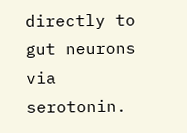directly to gut neurons via serotonin.